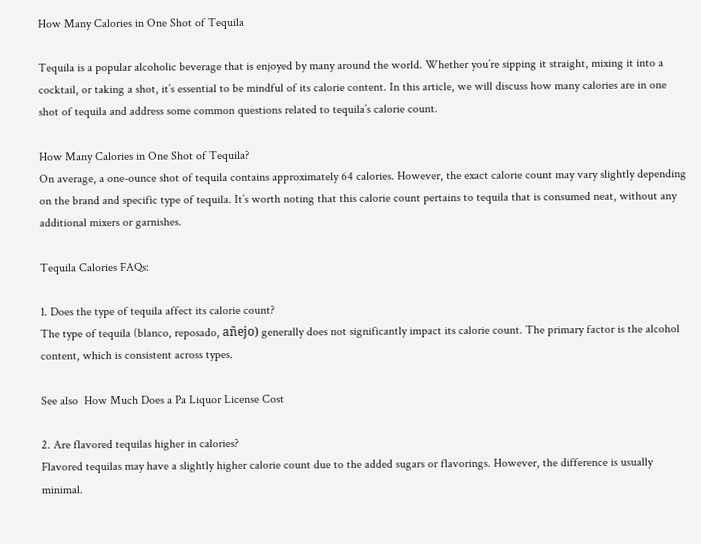How Many Calories in One Shot of Tequila

Tequila is a popular alcoholic beverage that is enjoyed by many around the world. Whether you’re sipping it straight, mixing it into a cocktail, or taking a shot, it’s essential to be mindful of its calorie content. In this article, we will discuss how many calories are in one shot of tequila and address some common questions related to tequila’s calorie count.

How Many Calories in One Shot of Tequila?
On average, a one-ounce shot of tequila contains approximately 64 calories. However, the exact calorie count may vary slightly depending on the brand and specific type of tequila. It’s worth noting that this calorie count pertains to tequila that is consumed neat, without any additional mixers or garnishes.

Tequila Calories FAQs:

1. Does the type of tequila affect its calorie count?
The type of tequila (blanco, reposado, añejo) generally does not significantly impact its calorie count. The primary factor is the alcohol content, which is consistent across types.

See also  How Much Does a Pa Liquor License Cost

2. Are flavored tequilas higher in calories?
Flavored tequilas may have a slightly higher calorie count due to the added sugars or flavorings. However, the difference is usually minimal.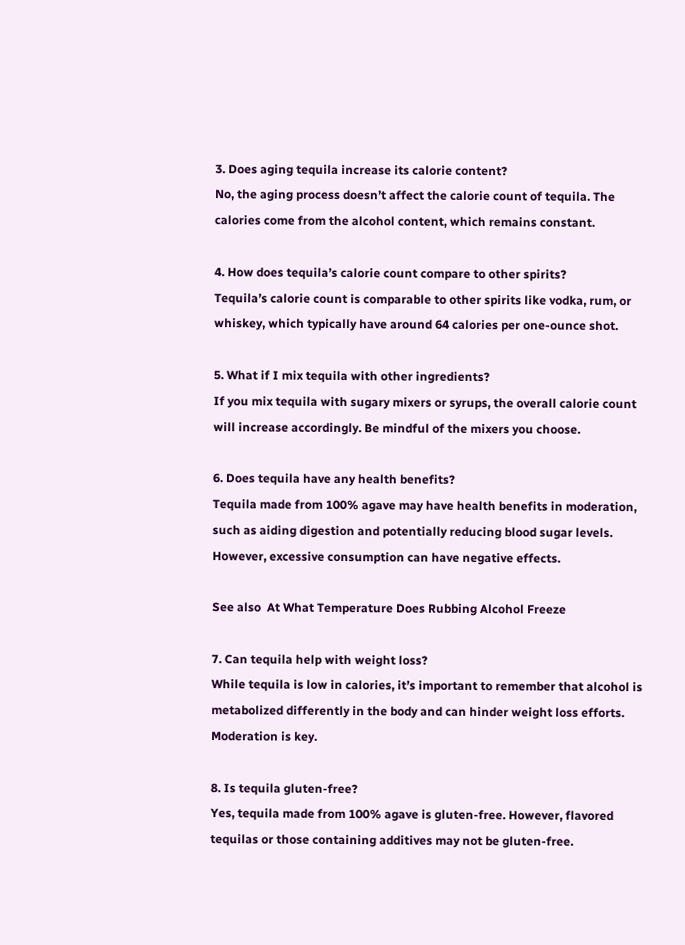3. Does aging tequila increase its calorie content?
No, the aging process doesn’t affect the calorie count of tequila. The calories come from the alcohol content, which remains constant.

4. How does tequila’s calorie count compare to other spirits?
Tequila’s calorie count is comparable to other spirits like vodka, rum, or whiskey, which typically have around 64 calories per one-ounce shot.

5. What if I mix tequila with other ingredients?
If you mix tequila with sugary mixers or syrups, the overall calorie count will increase accordingly. Be mindful of the mixers you choose.

6. Does tequila have any health benefits?
Tequila made from 100% agave may have health benefits in moderation, such as aiding digestion and potentially reducing blood sugar levels. However, excessive consumption can have negative effects.

See also  At What Temperature Does Rubbing Alcohol Freeze

7. Can tequila help with weight loss?
While tequila is low in calories, it’s important to remember that alcohol is metabolized differently in the body and can hinder weight loss efforts. Moderation is key.

8. Is tequila gluten-free?
Yes, tequila made from 100% agave is gluten-free. However, flavored tequilas or those containing additives may not be gluten-free.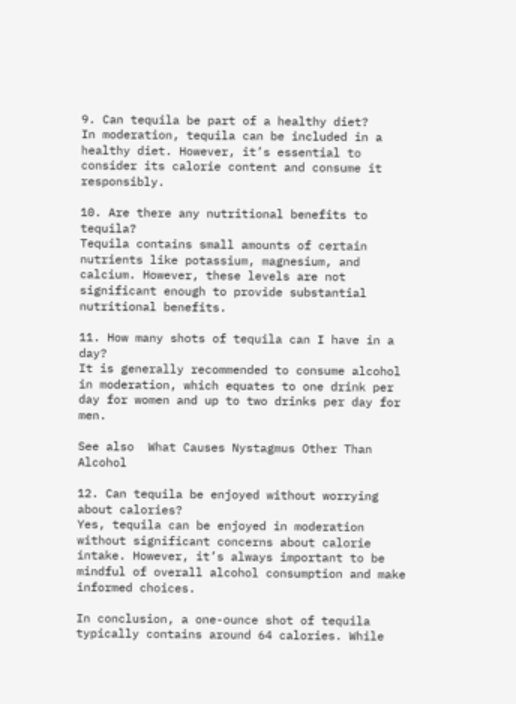9. Can tequila be part of a healthy diet?
In moderation, tequila can be included in a healthy diet. However, it’s essential to consider its calorie content and consume it responsibly.

10. Are there any nutritional benefits to tequila?
Tequila contains small amounts of certain nutrients like potassium, magnesium, and calcium. However, these levels are not significant enough to provide substantial nutritional benefits.

11. How many shots of tequila can I have in a day?
It is generally recommended to consume alcohol in moderation, which equates to one drink per day for women and up to two drinks per day for men.

See also  What Causes Nystagmus Other Than Alcohol

12. Can tequila be enjoyed without worrying about calories?
Yes, tequila can be enjoyed in moderation without significant concerns about calorie intake. However, it’s always important to be mindful of overall alcohol consumption and make informed choices.

In conclusion, a one-ounce shot of tequila typically contains around 64 calories. While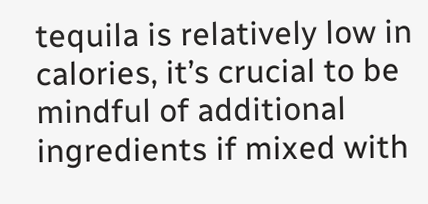tequila is relatively low in calories, it’s crucial to be mindful of additional ingredients if mixed with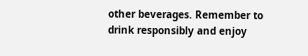other beverages. Remember to drink responsibly and enjoy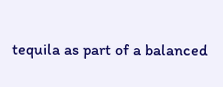tequila as part of a balanced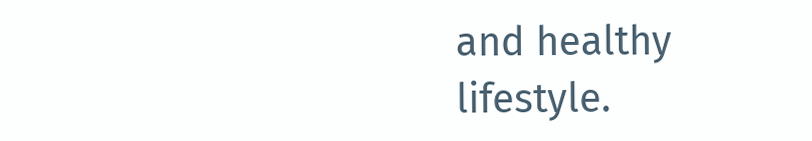and healthy lifestyle.